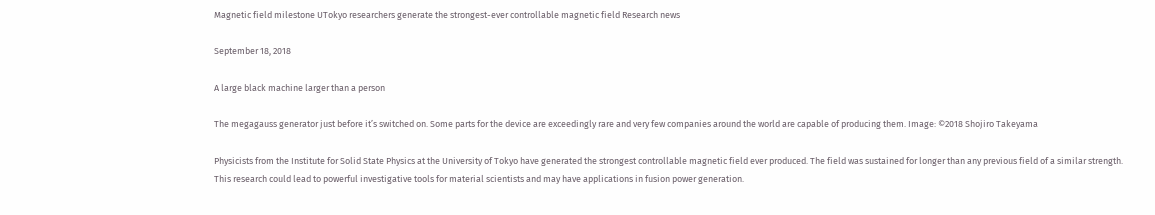Magnetic field milestone UTokyo researchers generate the strongest-ever controllable magnetic field Research news

September 18, 2018

A large black machine larger than a person

The megagauss generator just before it’s switched on. Some parts for the device are exceedingly rare and very few companies around the world are capable of producing them. Image: ©2018 Shojiro Takeyama

Physicists from the Institute for Solid State Physics at the University of Tokyo have generated the strongest controllable magnetic field ever produced. The field was sustained for longer than any previous field of a similar strength. This research could lead to powerful investigative tools for material scientists and may have applications in fusion power generation.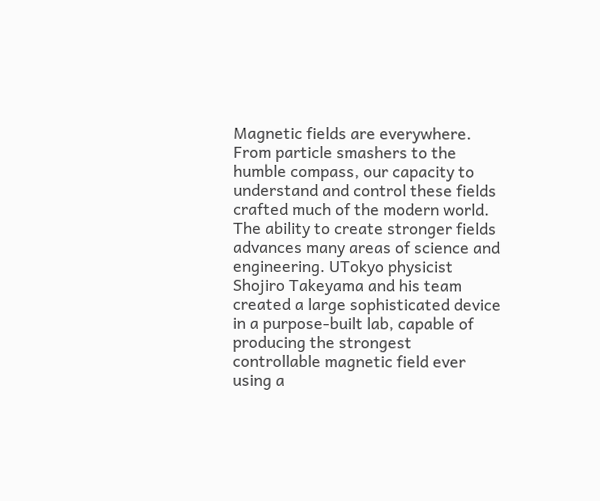Magnetic fields are everywhere. From particle smashers to the humble compass, our capacity to understand and control these fields crafted much of the modern world. The ability to create stronger fields advances many areas of science and engineering. UTokyo physicist Shojiro Takeyama and his team created a large sophisticated device in a purpose-built lab, capable of producing the strongest controllable magnetic field ever using a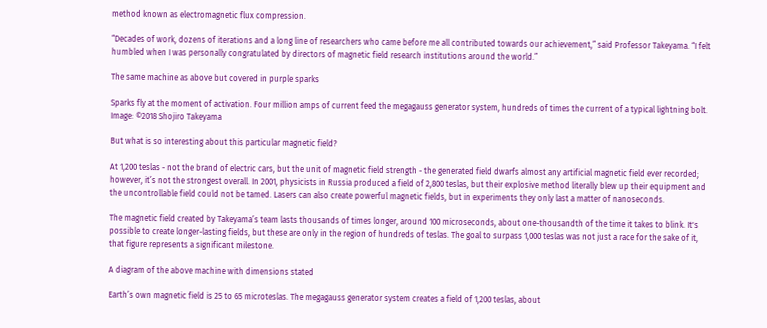method known as electromagnetic flux compression.

“Decades of work, dozens of iterations and a long line of researchers who came before me all contributed towards our achievement,” said Professor Takeyama. “I felt humbled when I was personally congratulated by directors of magnetic field research institutions around the world.”

The same machine as above but covered in purple sparks

Sparks fly at the moment of activation. Four million amps of current feed the megagauss generator system, hundreds of times the current of a typical lightning bolt. Image: ©2018 Shojiro Takeyama

But what is so interesting about this particular magnetic field?

At 1,200 teslas - not the brand of electric cars, but the unit of magnetic field strength - the generated field dwarfs almost any artificial magnetic field ever recorded; however, it’s not the strongest overall. In 2001, physicists in Russia produced a field of 2,800 teslas, but their explosive method literally blew up their equipment and the uncontrollable field could not be tamed. Lasers can also create powerful magnetic fields, but in experiments they only last a matter of nanoseconds.

The magnetic field created by Takeyama’s team lasts thousands of times longer, around 100 microseconds, about one-thousandth of the time it takes to blink. It's possible to create longer-lasting fields, but these are only in the region of hundreds of teslas. The goal to surpass 1,000 teslas was not just a race for the sake of it, that figure represents a significant milestone.

A diagram of the above machine with dimensions stated

Earth’s own magnetic field is 25 to 65 microteslas. The megagauss generator system creates a field of 1,200 teslas, about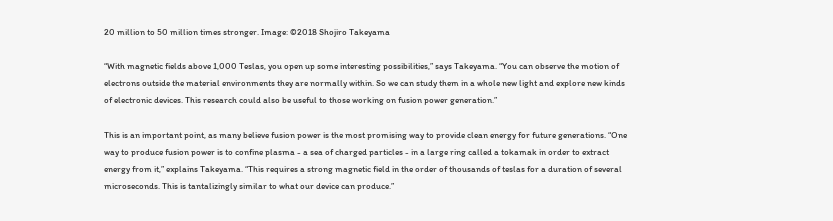20 million to 50 million times stronger. Image: ©2018 Shojiro Takeyama

“With magnetic fields above 1,000 Teslas, you open up some interesting possibilities,” says Takeyama. “You can observe the motion of electrons outside the material environments they are normally within. So we can study them in a whole new light and explore new kinds of electronic devices. This research could also be useful to those working on fusion power generation.”

This is an important point, as many believe fusion power is the most promising way to provide clean energy for future generations. “One way to produce fusion power is to confine plasma - a sea of charged particles - in a large ring called a tokamak in order to extract energy from it,” explains Takeyama. “This requires a strong magnetic field in the order of thousands of teslas for a duration of several microseconds. This is tantalizingly similar to what our device can produce.”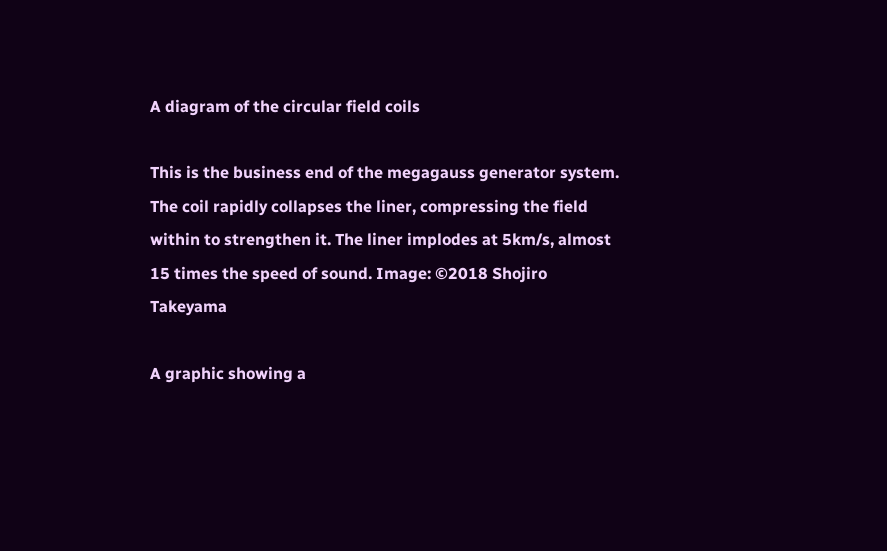A diagram of the circular field coils

This is the business end of the megagauss generator system. The coil rapidly collapses the liner, compressing the field within to strengthen it. The liner implodes at 5km/s, almost 15 times the speed of sound. Image: ©2018 Shojiro Takeyama

A graphic showing a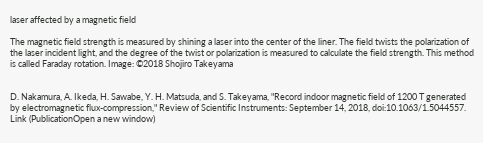laser affected by a magnetic field

The magnetic field strength is measured by shining a laser into the center of the liner. The field twists the polarization of the laser incident light, and the degree of the twist or polarization is measured to calculate the field strength. This method is called Faraday rotation. Image: ©2018 Shojiro Takeyama


D. Nakamura, A. Ikeda, H. Sawabe, Y. H. Matsuda, and S. Takeyama, "Record indoor magnetic field of 1200 T generated by electromagnetic flux-compression," Review of Scientific Instruments: September 14, 2018, doi:10.1063/1.5044557.
Link (PublicationOpen a new window)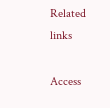Related links

Access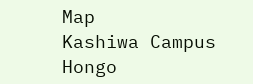Map
Kashiwa Campus
Hongo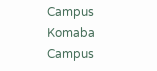Campus
Komaba Campus